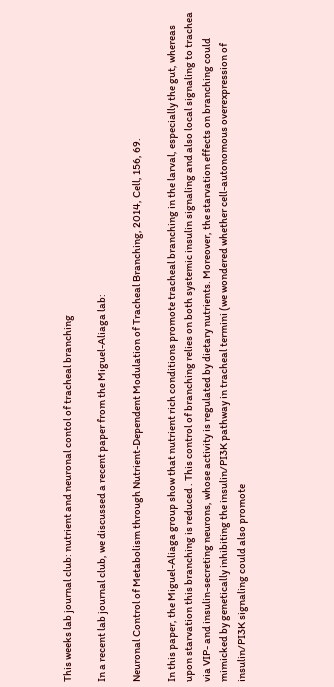This weeks lab journal club: nutrient and neuronal contol of tracheal branching

In a recent lab journal club, we discussed a recent paper from the Miguel-Aliaga lab:

Neuronal Control of Metabolism through Nutrient-Dependent Modulation of Tracheal Branching, 2014, Cell, 156, 69.

In this paper, the Miguel-Aliaga group show that nutrient rich conditions promote tracheal branching in the larval, especially the gut, whereas upon starvation this branching is reduced . This control of branching relies on both systemic insulin signaling and also local signaling to trachea via VIP- and insulin-secreting neurons, whose activity is regulated by dietary nutrients. Moreover, the starvation effects on branching could mimicked by genetically inhibiting the insulin/PI3K pathway in tracheal termini (we wondered whether cell-autonomous overexpression of insulin/PI3K signaling could also promote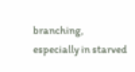branching, especially in starved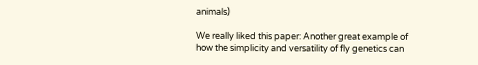animals)

We really liked this paper: Another great example of how the simplicity and versatility of fly genetics can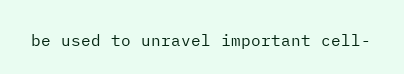be used to unravel important cell-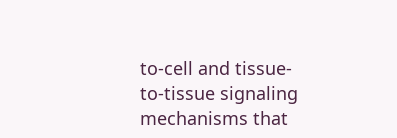to-cell and tissue-to-tissue signaling mechanisms that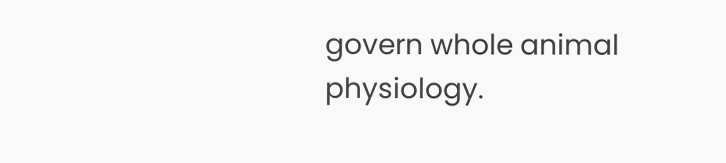govern whole animal physiology.